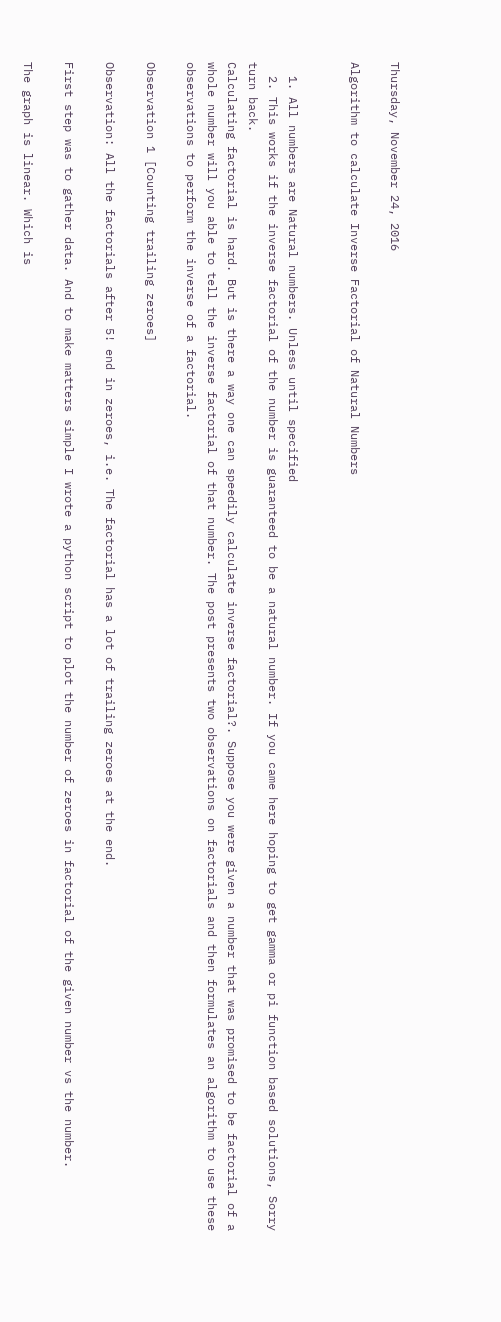Thursday, November 24, 2016

Algorithm to calculate Inverse Factorial of Natural Numbers


  1. All numbers are Natural numbers. Unless until specified
  2. This works if the inverse factorial of the number is guaranteed to be a natural number. If you came here hoping to get gamma or pi function based solutions, Sorry turn back.
Calculating factorial is hard. But is there a way one can speedily calculate inverse factorial?. Suppose you were given a number that was promised to be factorial of a whole number will you able to tell the inverse factorial of that number. The post presents two observations on factorials and then formulates an algorithm to use these observations to perform the inverse of a factorial.

Observation 1 [Counting trailing zeroes]

Observation: All the factorials after 5! end in zeroes, i.e. The factorial has a lot of trailing zeroes at the end.

First step was to gather data. And to make matters simple I wrote a python script to plot the number of zeroes in factorial of the given number vs the number.

The graph is linear. Which is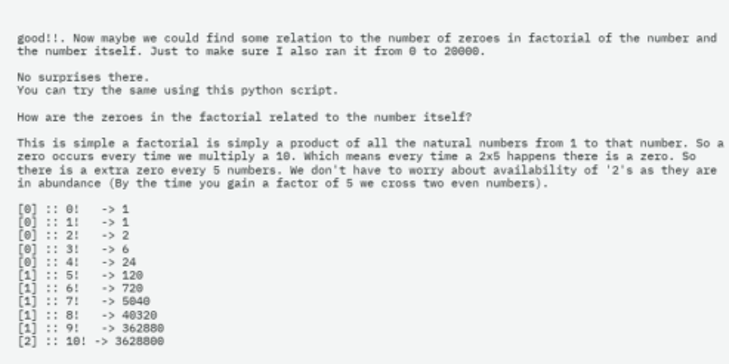good!!. Now maybe we could find some relation to the number of zeroes in factorial of the number and the number itself. Just to make sure I also ran it from 0 to 20000.

No surprises there.
You can try the same using this python script.

How are the zeroes in the factorial related to the number itself?

This is simple a factorial is simply a product of all the natural numbers from 1 to that number. So a zero occurs every time we multiply a 10. Which means every time a 2x5 happens there is a zero. So there is a extra zero every 5 numbers. We don't have to worry about availability of '2's as they are in abundance (By the time you gain a factor of 5 we cross two even numbers).

[0] :: 0!   -> 1
[0] :: 1!   -> 1
[0] :: 2!   -> 2
[0] :: 3!   -> 6
[0] :: 4!   -> 24
[1] :: 5!   -> 120
[1] :: 6!   -> 720
[1] :: 7!   -> 5040
[1] :: 8!   -> 40320
[1] :: 9!   -> 362880
[2] :: 10! -> 3628800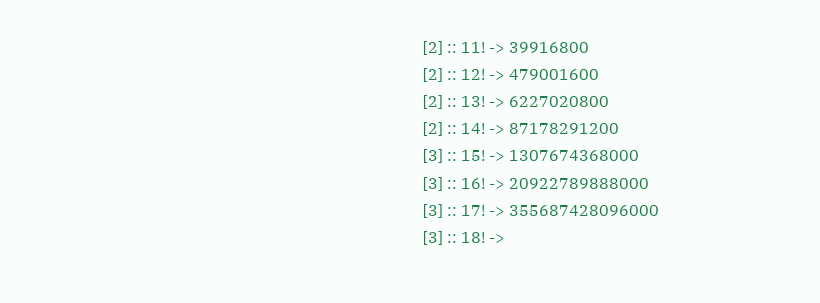[2] :: 11! -> 39916800
[2] :: 12! -> 479001600
[2] :: 13! -> 6227020800
[2] :: 14! -> 87178291200
[3] :: 15! -> 1307674368000
[3] :: 16! -> 20922789888000
[3] :: 17! -> 355687428096000
[3] :: 18! ->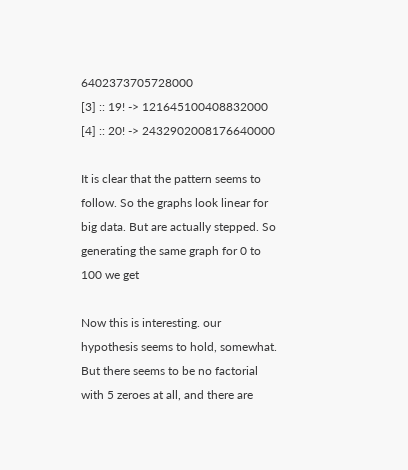6402373705728000
[3] :: 19! -> 121645100408832000
[4] :: 20! -> 2432902008176640000

It is clear that the pattern seems to follow. So the graphs look linear for big data. But are actually stepped. So generating the same graph for 0 to 100 we get

Now this is interesting. our hypothesis seems to hold, somewhat. But there seems to be no factorial with 5 zeroes at all, and there are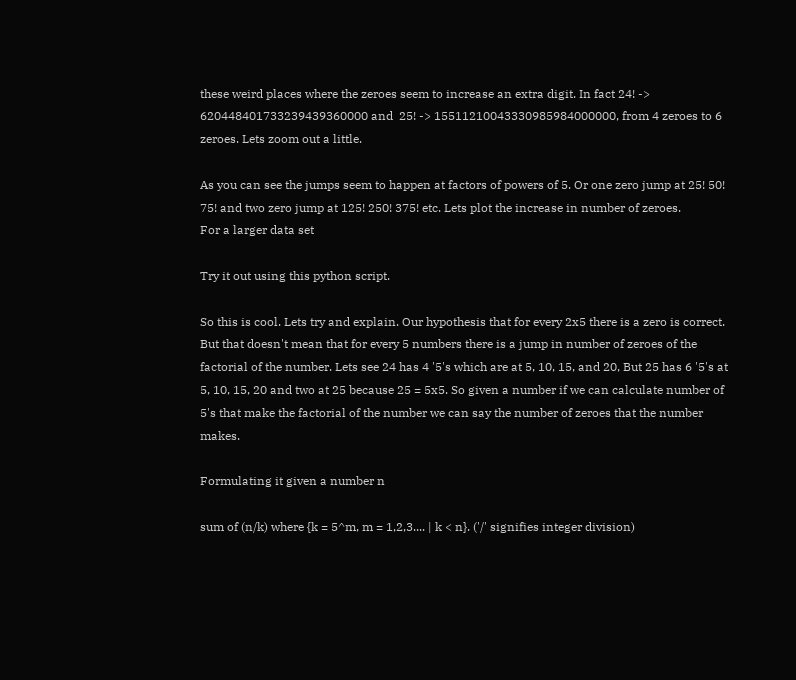these weird places where the zeroes seem to increase an extra digit. In fact 24! -> 620448401733239439360000 and  25! -> 15511210043330985984000000, from 4 zeroes to 6 zeroes. Lets zoom out a little.

As you can see the jumps seem to happen at factors of powers of 5. Or one zero jump at 25! 50! 75! and two zero jump at 125! 250! 375! etc. Lets plot the increase in number of zeroes.
For a larger data set

Try it out using this python script.

So this is cool. Lets try and explain. Our hypothesis that for every 2x5 there is a zero is correct. But that doesn't mean that for every 5 numbers there is a jump in number of zeroes of the factorial of the number. Lets see 24 has 4 '5's which are at 5, 10, 15, and 20, But 25 has 6 '5's at 5, 10, 15, 20 and two at 25 because 25 = 5x5. So given a number if we can calculate number of 5's that make the factorial of the number we can say the number of zeroes that the number makes.

Formulating it given a number n

sum of (n/k) where {k = 5^m, m = 1,2,3.... | k < n}. ('/' signifies integer division)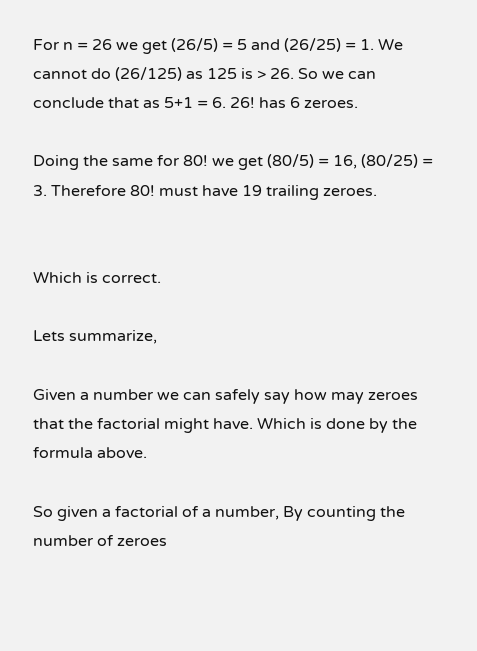For n = 26 we get (26/5) = 5 and (26/25) = 1. We cannot do (26/125) as 125 is > 26. So we can conclude that as 5+1 = 6. 26! has 6 zeroes.

Doing the same for 80! we get (80/5) = 16, (80/25) = 3. Therefore 80! must have 19 trailing zeroes.


Which is correct.

Lets summarize,

Given a number we can safely say how may zeroes that the factorial might have. Which is done by the formula above.

So given a factorial of a number, By counting the number of zeroes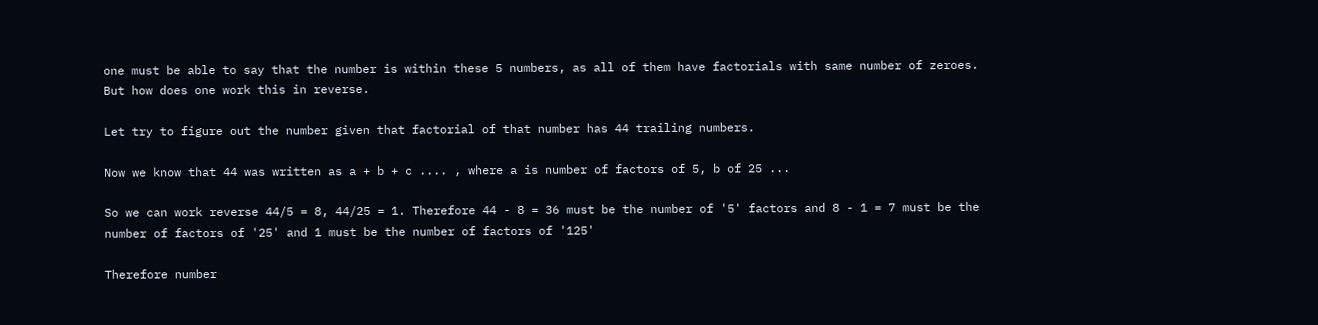one must be able to say that the number is within these 5 numbers, as all of them have factorials with same number of zeroes. But how does one work this in reverse.

Let try to figure out the number given that factorial of that number has 44 trailing numbers.

Now we know that 44 was written as a + b + c .... , where a is number of factors of 5, b of 25 ...

So we can work reverse 44/5 = 8, 44/25 = 1. Therefore 44 - 8 = 36 must be the number of '5' factors and 8 - 1 = 7 must be the number of factors of '25' and 1 must be the number of factors of '125'

Therefore number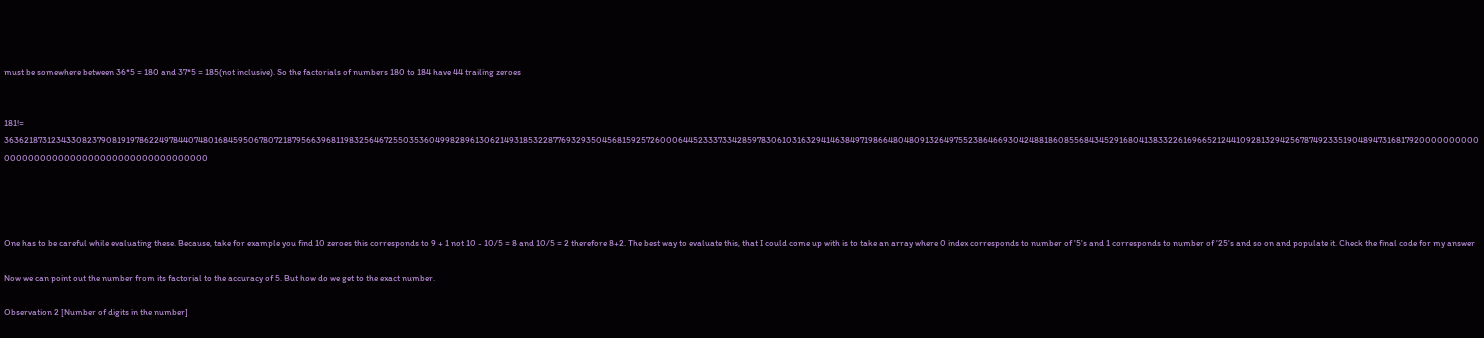must be somewhere between 36*5 = 180 and 37*5 = 185(not inclusive). So the factorials of numbers 180 to 184 have 44 trailing zeroes


181!= 36362187312343308237908191978622497844074801684595067807218795663968119832564672550353604998289613062149318532287769329350456815925726000644523337334285978306103163294146384971986648048091326497552386466930424881860855684345291680413833226169665212441092813294256787492335190489473168179200000000000000000000000000000000000000000000




One has to be careful while evaluating these. Because, take for example you find 10 zeroes this corresponds to 9 + 1 not 10 - 10/5 = 8 and 10/5 = 2 therefore 8+2. The best way to evaluate this, that I could come up with is to take an array where 0 index corresponds to number of '5's and 1 corresponds to number of '25's and so on and populate it. Check the final code for my answer

Now we can point out the number from its factorial to the accuracy of 5. But how do we get to the exact number.

Observation 2 [Number of digits in the number]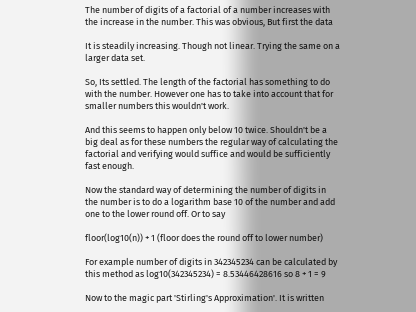The number of digits of a factorial of a number increases with the increase in the number. This was obvious, But first the data

It is steadily increasing. Though not linear. Trying the same on a larger data set.

So, Its settled. The length of the factorial has something to do with the number. However one has to take into account that for smaller numbers this wouldn't work.

And this seems to happen only below 10 twice. Shouldn't be a big deal as for these numbers the regular way of calculating the factorial and verifying would suffice and would be sufficiently fast enough.

Now the standard way of determining the number of digits in the number is to do a logarithm base 10 of the number and add one to the lower round off. Or to say

floor(log10(n)) + 1 (floor does the round off to lower number)

For example number of digits in 342345234 can be calculated by this method as log10(342345234) = 8.53446428616 so 8 + 1 = 9

Now to the magic part 'Stirling's Approximation'. It is written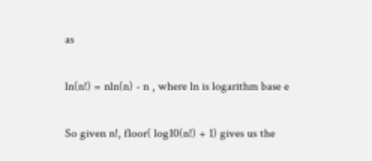as

ln(n!) = nln(n) - n , where ln is logarithm base e

So given n!, floor( log10(n!) + 1) gives us the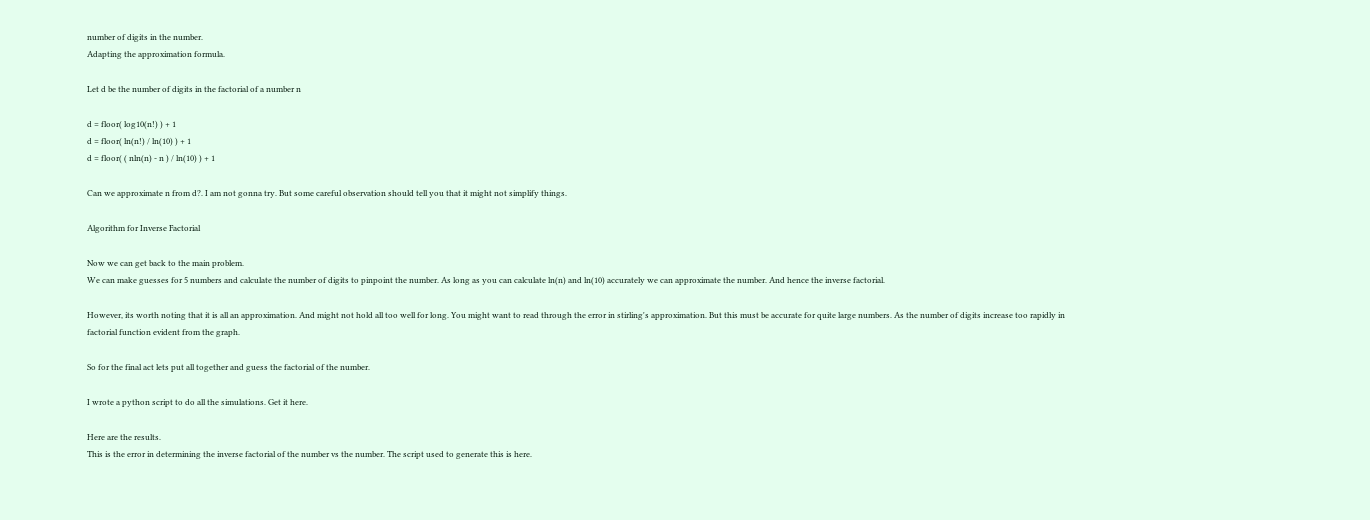number of digits in the number.
Adapting the approximation formula.

Let d be the number of digits in the factorial of a number n

d = floor( log10(n!) ) + 1
d = floor( ln(n!) / ln(10) ) + 1
d = floor( ( nln(n) - n ) / ln(10) ) + 1

Can we approximate n from d?. I am not gonna try. But some careful observation should tell you that it might not simplify things.

Algorithm for Inverse Factorial

Now we can get back to the main problem.
We can make guesses for 5 numbers and calculate the number of digits to pinpoint the number. As long as you can calculate ln(n) and ln(10) accurately we can approximate the number. And hence the inverse factorial.

However, its worth noting that it is all an approximation. And might not hold all too well for long. You might want to read through the error in stirling's approximation. But this must be accurate for quite large numbers. As the number of digits increase too rapidly in factorial function evident from the graph.

So for the final act lets put all together and guess the factorial of the number.

I wrote a python script to do all the simulations. Get it here.

Here are the results.
This is the error in determining the inverse factorial of the number vs the number. The script used to generate this is here.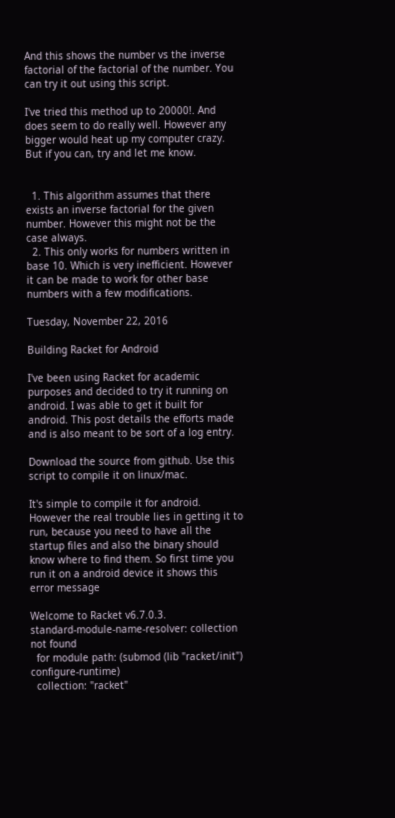And this shows the number vs the inverse factorial of the factorial of the number. You can try it out using this script.

I've tried this method up to 20000!. And does seem to do really well. However any bigger would heat up my computer crazy. But if you can, try and let me know.


  1. This algorithm assumes that there exists an inverse factorial for the given number. However this might not be the case always.
  2. This only works for numbers written in base 10. Which is very inefficient. However it can be made to work for other base numbers with a few modifications.

Tuesday, November 22, 2016

Building Racket for Android

I've been using Racket for academic purposes and decided to try it running on android. I was able to get it built for android. This post details the efforts made and is also meant to be sort of a log entry.

Download the source from github. Use this script to compile it on linux/mac.

It's simple to compile it for android. However the real trouble lies in getting it to run, because you need to have all the startup files and also the binary should know where to find them. So first time you run it on a android device it shows this error message

Welcome to Racket v6.7.0.3.
standard-module-name-resolver: collection not found
  for module path: (submod (lib "racket/init") configure-runtime)
  collection: "racket"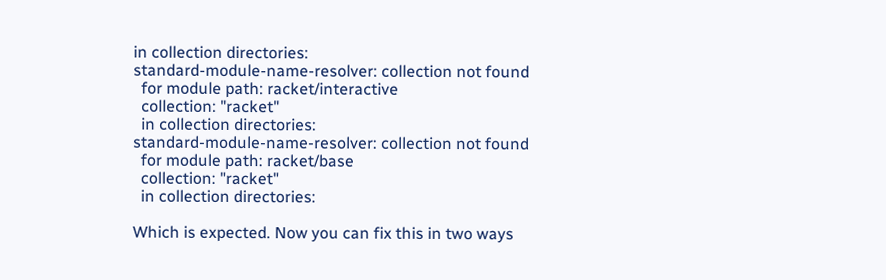in collection directories:
standard-module-name-resolver: collection not found
  for module path: racket/interactive
  collection: "racket"
  in collection directories:
standard-module-name-resolver: collection not found
  for module path: racket/base
  collection: "racket"
  in collection directories:

Which is expected. Now you can fix this in two ways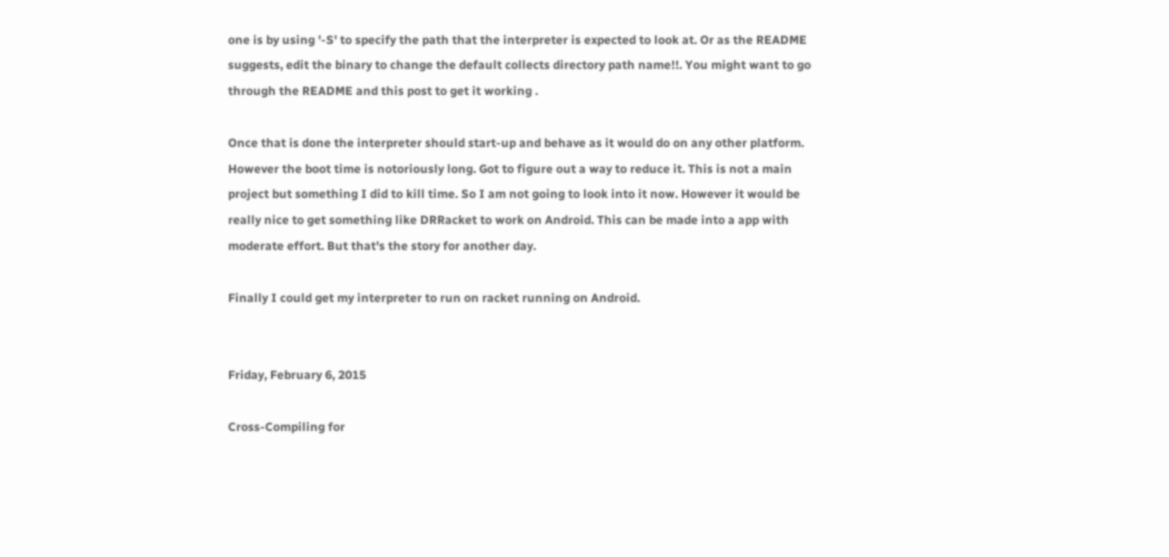one is by using '-S' to specify the path that the interpreter is expected to look at. Or as the README suggests, edit the binary to change the default collects directory path name!!. You might want to go through the README and this post to get it working .

Once that is done the interpreter should start-up and behave as it would do on any other platform. However the boot time is notoriously long. Got to figure out a way to reduce it. This is not a main project but something I did to kill time. So I am not going to look into it now. However it would be really nice to get something like DRRacket to work on Android. This can be made into a app with moderate effort. But that's the story for another day.

Finally I could get my interpreter to run on racket running on Android.


Friday, February 6, 2015

Cross-Compiling for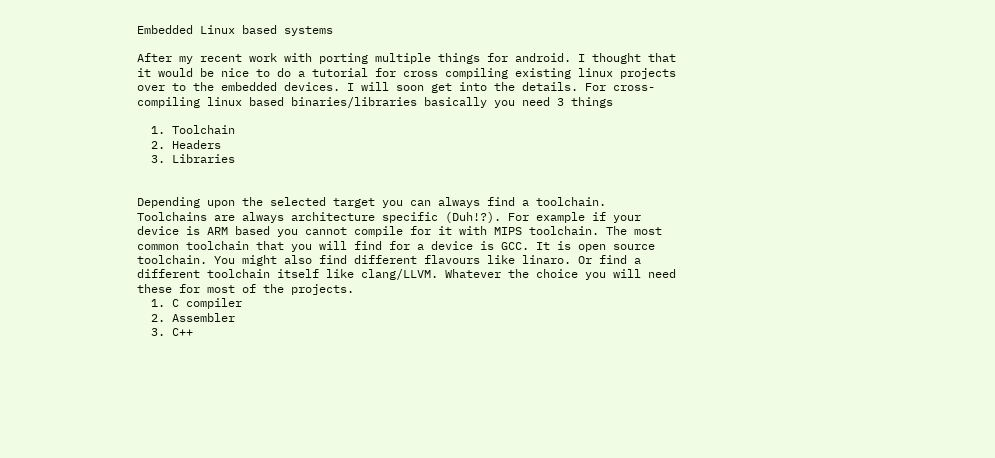Embedded Linux based systems

After my recent work with porting multiple things for android. I thought that it would be nice to do a tutorial for cross compiling existing linux projects over to the embedded devices. I will soon get into the details. For cross-compiling linux based binaries/libraries basically you need 3 things

  1. Toolchain
  2. Headers
  3. Libraries


Depending upon the selected target you can always find a toolchain. Toolchains are always architecture specific (Duh!?). For example if your device is ARM based you cannot compile for it with MIPS toolchain. The most common toolchain that you will find for a device is GCC. It is open source toolchain. You might also find different flavours like linaro. Or find a different toolchain itself like clang/LLVM. Whatever the choice you will need these for most of the projects.
  1. C compiler
  2. Assembler
  3. C++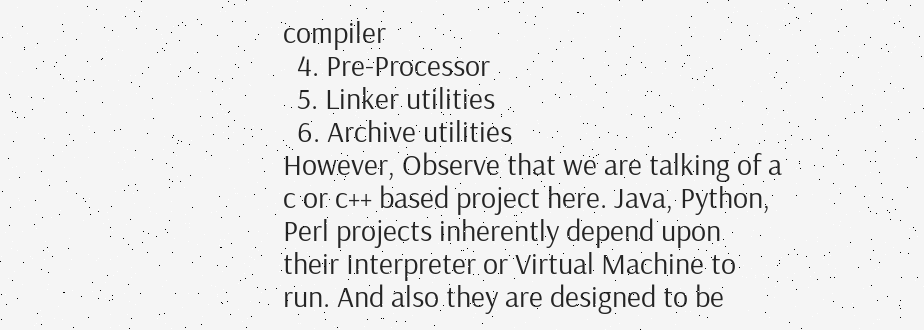compiler
  4. Pre-Processor
  5. Linker utilities
  6. Archive utilities
However, Observe that we are talking of a c or c++ based project here. Java, Python, Perl projects inherently depend upon their Interpreter or Virtual Machine to run. And also they are designed to be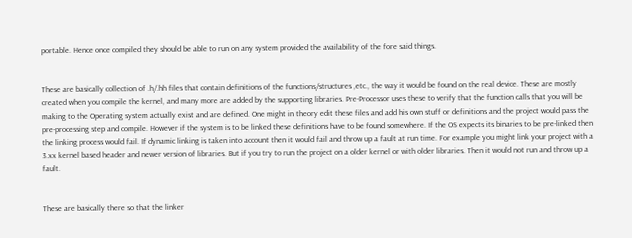portable. Hence once compiled they should be able to run on any system provided the availability of the fore said things.


These are basically collection of .h/.hh files that contain definitions of the functions/structures ,etc., the way it would be found on the real device. These are mostly created when you compile the kernel, and many more are added by the supporting libraries. Pre-Processor uses these to verify that the function calls that you will be making to the Operating system actually exist and are defined. One might in theory edit these files and add his own stuff or definitions and the project would pass the pre-processing step and compile. However if the system is to be linked these definitions have to be found somewhere. If the OS expects its binaries to be pre-linked then the linking process would fail. If dynamic linking is taken into account then it would fail and throw up a fault at run time. For example you might link your project with a 3.xx kernel based header and newer version of libraries. But if you try to run the project on a older kernel or with older libraries. Then it would not run and throw up a fault.


These are basically there so that the linker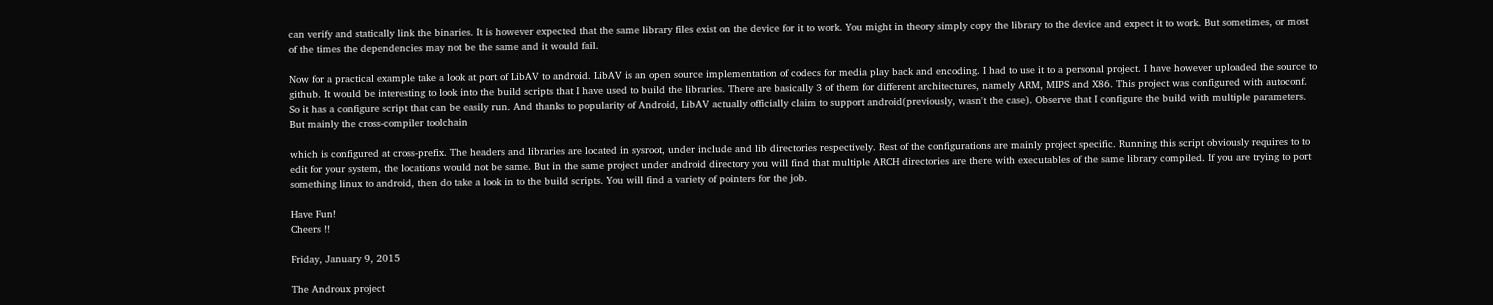can verify and statically link the binaries. It is however expected that the same library files exist on the device for it to work. You might in theory simply copy the library to the device and expect it to work. But sometimes, or most of the times the dependencies may not be the same and it would fail.

Now for a practical example take a look at port of LibAV to android. LibAV is an open source implementation of codecs for media play back and encoding. I had to use it to a personal project. I have however uploaded the source to github. It would be interesting to look into the build scripts that I have used to build the libraries. There are basically 3 of them for different architectures, namely ARM, MIPS and X86. This project was configured with autoconf. So it has a configure script that can be easily run. And thanks to popularity of Android, LibAV actually officially claim to support android(previously, wasn't the case). Observe that I configure the build with multiple parameters. But mainly the cross-compiler toolchain

which is configured at cross-prefix. The headers and libraries are located in sysroot, under include and lib directories respectively. Rest of the configurations are mainly project specific. Running this script obviously requires to to edit for your system, the locations would not be same. But in the same project under android directory you will find that multiple ARCH directories are there with executables of the same library compiled. If you are trying to port something linux to android, then do take a look in to the build scripts. You will find a variety of pointers for the job.

Have Fun!
Cheers !!

Friday, January 9, 2015

The Androux project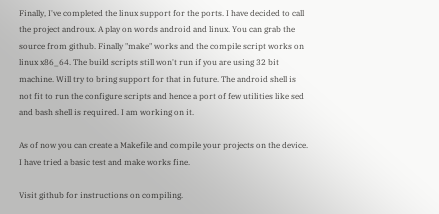Finally, I've completed the linux support for the ports. I have decided to call the project androux. A play on words android and linux. You can grab the source from github. Finally "make" works and the compile script works on linux x86_64. The build scripts still won't run if you are using 32 bit machine. Will try to bring support for that in future. The android shell is not fit to run the configure scripts and hence a port of few utilities like sed and bash shell is required. I am working on it.

As of now you can create a Makefile and compile your projects on the device. I have tried a basic test and make works fine.

Visit github for instructions on compiling.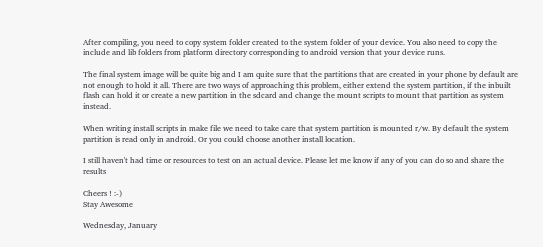After compiling, you need to copy system folder created to the system folder of your device. You also need to copy the include and lib folders from platform directory corresponding to android version that your device runs.

The final system image will be quite big and I am quite sure that the partitions that are created in your phone by default are not enough to hold it all. There are two ways of approaching this problem, either extend the system partition, if the inbuilt flash can hold it or create a new partition in the sdcard and change the mount scripts to mount that partition as system instead.

When writing install scripts in make file we need to take care that system partition is mounted r/w. By default the system partition is read only in android. Or you could choose another install location.

I still haven't had time or resources to test on an actual device. Please let me know if any of you can do so and share the results

Cheers ! :-)
Stay Awesome

Wednesday, January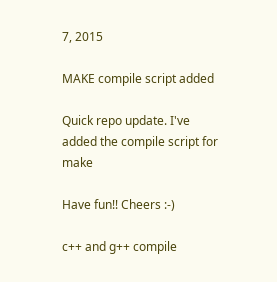7, 2015

MAKE compile script added

Quick repo update. I've added the compile script for make

Have fun!! Cheers :-)

c++ and g++ compile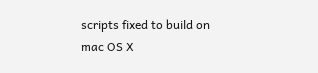scripts fixed to build on mac OS X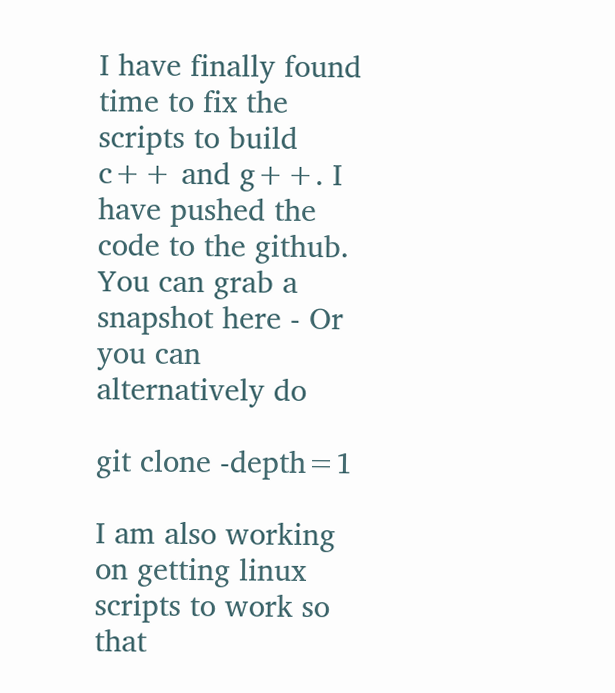I have finally found time to fix the scripts to build c++ and g++. I have pushed the code to the github. You can grab a snapshot here - Or you can alternatively do

git clone -depth=1

I am also working on getting linux scripts to work so that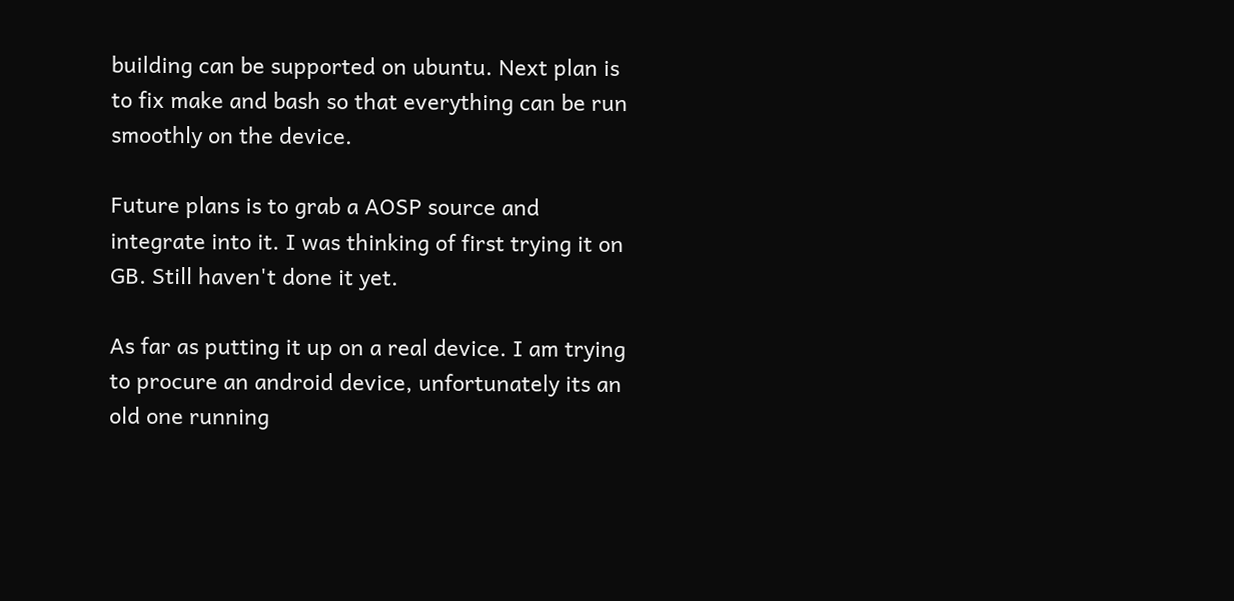building can be supported on ubuntu. Next plan is to fix make and bash so that everything can be run smoothly on the device.

Future plans is to grab a AOSP source and integrate into it. I was thinking of first trying it on GB. Still haven't done it yet.

As far as putting it up on a real device. I am trying to procure an android device, unfortunately its an old one running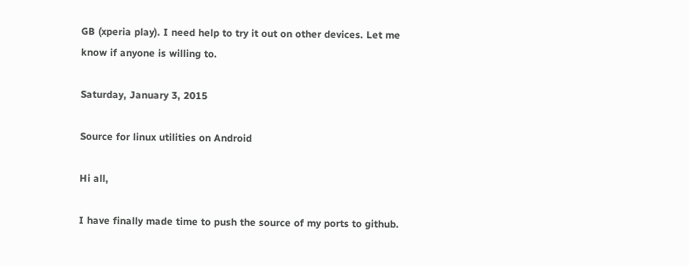GB (xperia play). I need help to try it out on other devices. Let me know if anyone is willing to.

Saturday, January 3, 2015

Source for linux utilities on Android

Hi all,

I have finally made time to push the source of my ports to github.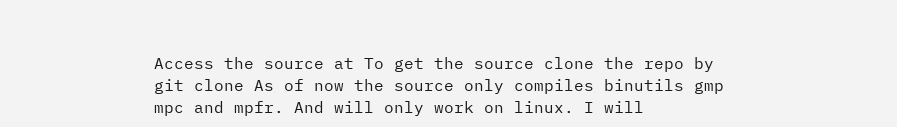Access the source at To get the source clone the repo by
git clone As of now the source only compiles binutils gmp mpc and mpfr. And will only work on linux. I will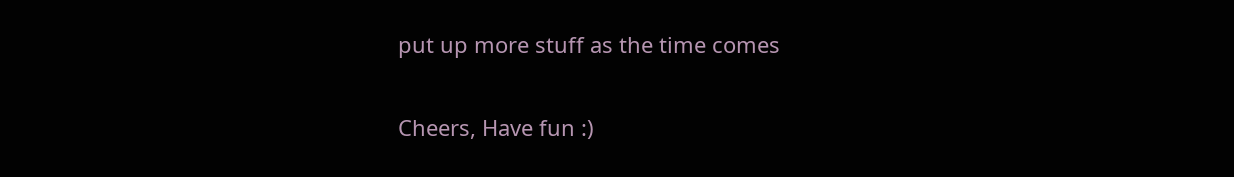put up more stuff as the time comes

Cheers, Have fun :)